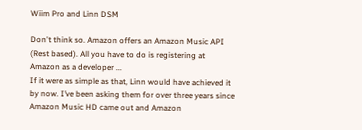Wiim Pro and Linn DSM

Don't think so. Amazon offers an Amazon Music API (Rest based). All you have to do is registering at Amazon as a developer ...
If it were as simple as that, Linn would have achieved it by now. I’ve been asking them for over three years since Amazon Music HD came out and Amazon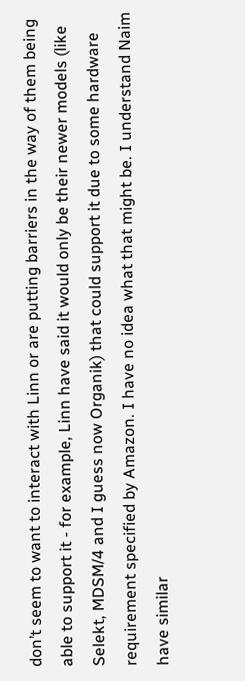don’t seem to want to interact with Linn or are putting barriers in the way of them being able to support it - for example, Linn have said it would only be their newer models (like Selekt, MDSM/4 and I guess now Organik) that could support it due to some hardware requirement specified by Amazon. I have no idea what that might be. I understand Naim have similar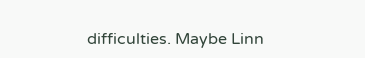difficulties. Maybe Linn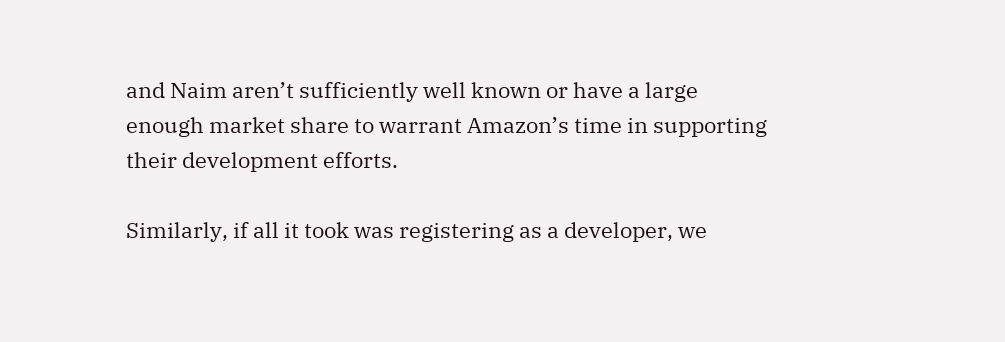and Naim aren’t sufficiently well known or have a large enough market share to warrant Amazon’s time in supporting their development efforts.

Similarly, if all it took was registering as a developer, we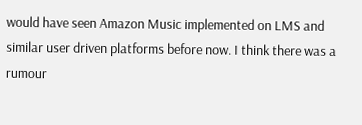would have seen Amazon Music implemented on LMS and similar user driven platforms before now. I think there was a rumour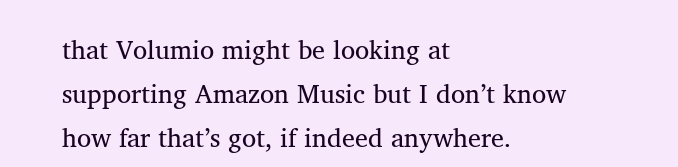that Volumio might be looking at supporting Amazon Music but I don’t know how far that’s got, if indeed anywhere.